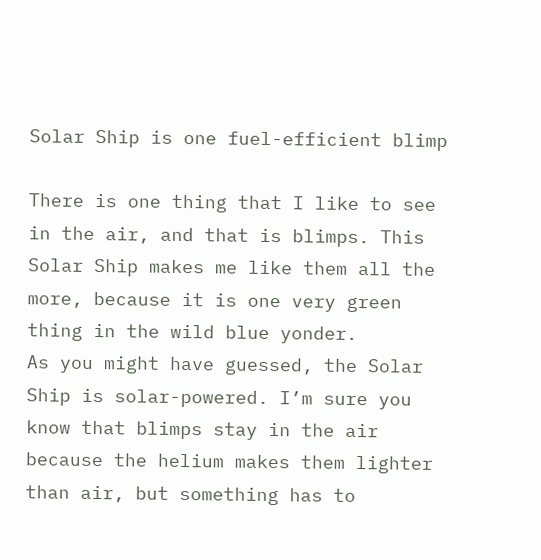Solar Ship is one fuel-efficient blimp

There is one thing that I like to see in the air, and that is blimps. This Solar Ship makes me like them all the more, because it is one very green thing in the wild blue yonder.
As you might have guessed, the Solar Ship is solar-powered. I’m sure you know that blimps stay in the air because the helium makes them lighter than air, but something has to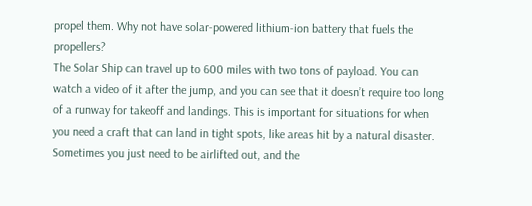propel them. Why not have solar-powered lithium-ion battery that fuels the propellers?
The Solar Ship can travel up to 600 miles with two tons of payload. You can watch a video of it after the jump, and you can see that it doesn’t require too long of a runway for takeoff and landings. This is important for situations for when you need a craft that can land in tight spots, like areas hit by a natural disaster. Sometimes you just need to be airlifted out, and the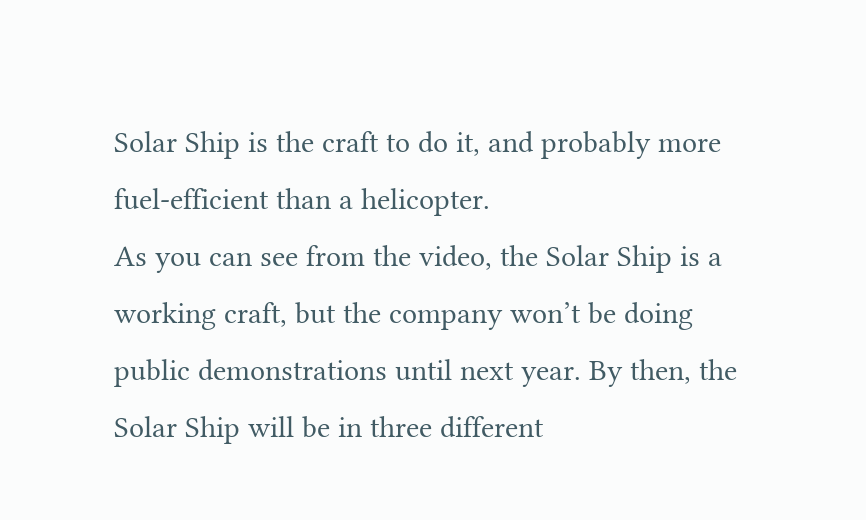Solar Ship is the craft to do it, and probably more fuel-efficient than a helicopter.
As you can see from the video, the Solar Ship is a working craft, but the company won’t be doing public demonstrations until next year. By then, the Solar Ship will be in three different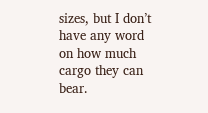sizes, but I don’t have any word on how much cargo they can bear.